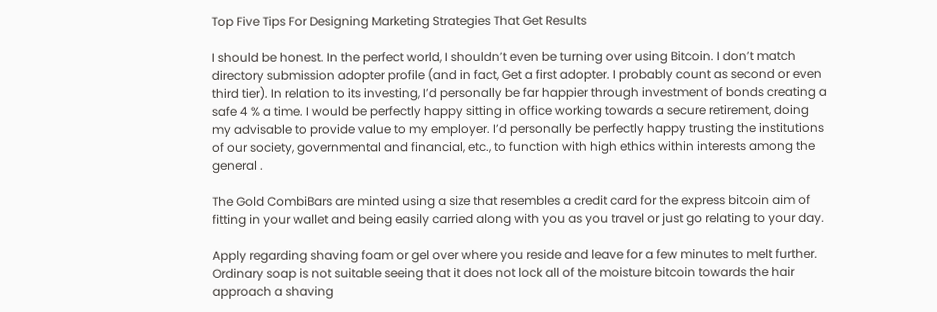Top Five Tips For Designing Marketing Strategies That Get Results

I should be honest. In the perfect world, I shouldn’t even be turning over using Bitcoin. I don’t match directory submission adopter profile (and in fact, Get a first adopter. I probably count as second or even third tier). In relation to its investing, I’d personally be far happier through investment of bonds creating a safe 4 % a time. I would be perfectly happy sitting in office working towards a secure retirement, doing my advisable to provide value to my employer. I’d personally be perfectly happy trusting the institutions of our society, governmental and financial, etc., to function with high ethics within interests among the general .

The Gold CombiBars are minted using a size that resembles a credit card for the express bitcoin aim of fitting in your wallet and being easily carried along with you as you travel or just go relating to your day.

Apply regarding shaving foam or gel over where you reside and leave for a few minutes to melt further. Ordinary soap is not suitable seeing that it does not lock all of the moisture bitcoin towards the hair approach a shaving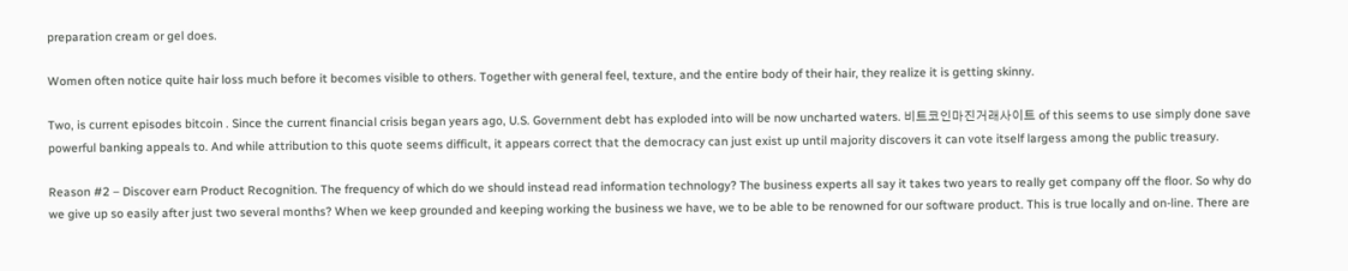preparation cream or gel does.

Women often notice quite hair loss much before it becomes visible to others. Together with general feel, texture, and the entire body of their hair, they realize it is getting skinny.

Two, is current episodes bitcoin . Since the current financial crisis began years ago, U.S. Government debt has exploded into will be now uncharted waters. 비트코인마진거래사이트 of this seems to use simply done save powerful banking appeals to. And while attribution to this quote seems difficult, it appears correct that the democracy can just exist up until majority discovers it can vote itself largess among the public treasury.

Reason #2 – Discover earn Product Recognition. The frequency of which do we should instead read information technology? The business experts all say it takes two years to really get company off the floor. So why do we give up so easily after just two several months? When we keep grounded and keeping working the business we have, we to be able to be renowned for our software product. This is true locally and on-line. There are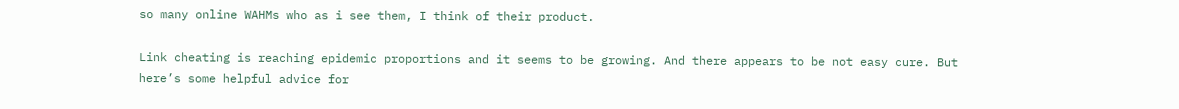so many online WAHMs who as i see them, I think of their product.

Link cheating is reaching epidemic proportions and it seems to be growing. And there appears to be not easy cure. But here’s some helpful advice for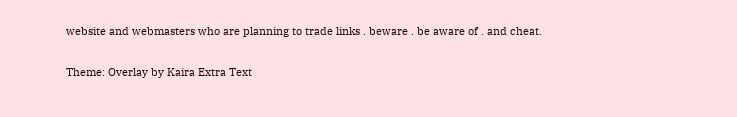website and webmasters who are planning to trade links . beware . be aware of . and cheat.

Theme: Overlay by Kaira Extra Text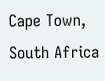Cape Town, South Africa